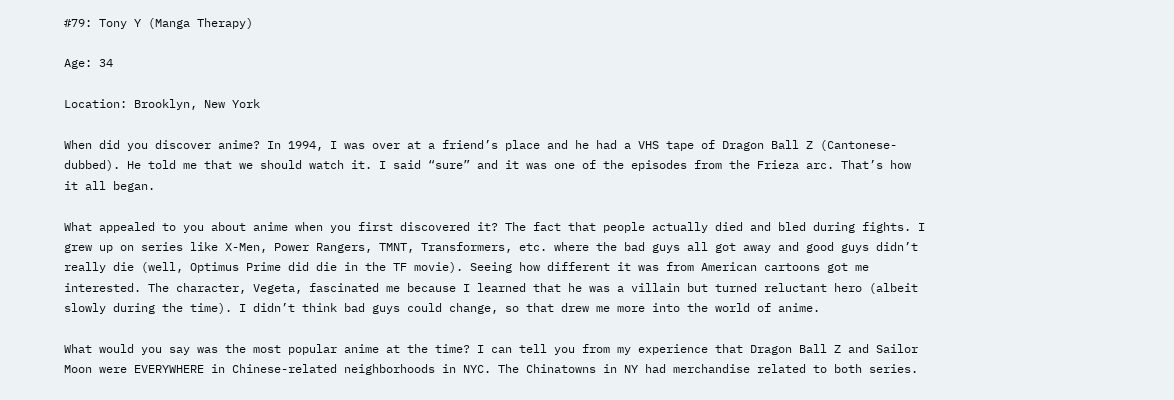#79: Tony Y (Manga Therapy)

Age: 34

Location: Brooklyn, New York

When did you discover anime? In 1994, I was over at a friend’s place and he had a VHS tape of Dragon Ball Z (Cantonese-dubbed). He told me that we should watch it. I said “sure” and it was one of the episodes from the Frieza arc. That’s how it all began.

What appealed to you about anime when you first discovered it? The fact that people actually died and bled during fights. I grew up on series like X-Men, Power Rangers, TMNT, Transformers, etc. where the bad guys all got away and good guys didn’t really die (well, Optimus Prime did die in the TF movie). Seeing how different it was from American cartoons got me interested. The character, Vegeta, fascinated me because I learned that he was a villain but turned reluctant hero (albeit slowly during the time). I didn’t think bad guys could change, so that drew me more into the world of anime.

What would you say was the most popular anime at the time? I can tell you from my experience that Dragon Ball Z and Sailor Moon were EVERYWHERE in Chinese-related neighborhoods in NYC. The Chinatowns in NY had merchandise related to both series.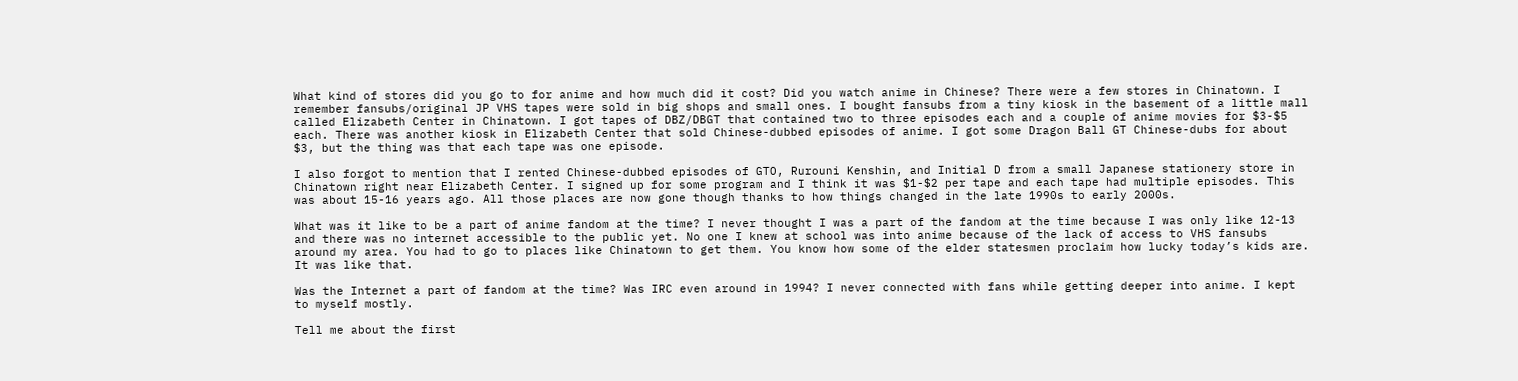What kind of stores did you go to for anime and how much did it cost? Did you watch anime in Chinese? There were a few stores in Chinatown. I remember fansubs/original JP VHS tapes were sold in big shops and small ones. I bought fansubs from a tiny kiosk in the basement of a little mall called Elizabeth Center in Chinatown. I got tapes of DBZ/DBGT that contained two to three episodes each and a couple of anime movies for $3-$5 each. There was another kiosk in Elizabeth Center that sold Chinese-dubbed episodes of anime. I got some Dragon Ball GT Chinese-dubs for about $3, but the thing was that each tape was one episode.

I also forgot to mention that I rented Chinese-dubbed episodes of GTO, Rurouni Kenshin, and Initial D from a small Japanese stationery store in Chinatown right near Elizabeth Center. I signed up for some program and I think it was $1-$2 per tape and each tape had multiple episodes. This was about 15-16 years ago. All those places are now gone though thanks to how things changed in the late 1990s to early 2000s.

What was it like to be a part of anime fandom at the time? I never thought I was a part of the fandom at the time because I was only like 12-13 and there was no internet accessible to the public yet. No one I knew at school was into anime because of the lack of access to VHS fansubs around my area. You had to go to places like Chinatown to get them. You know how some of the elder statesmen proclaim how lucky today’s kids are. It was like that.

Was the Internet a part of fandom at the time? Was IRC even around in 1994? I never connected with fans while getting deeper into anime. I kept to myself mostly.

Tell me about the first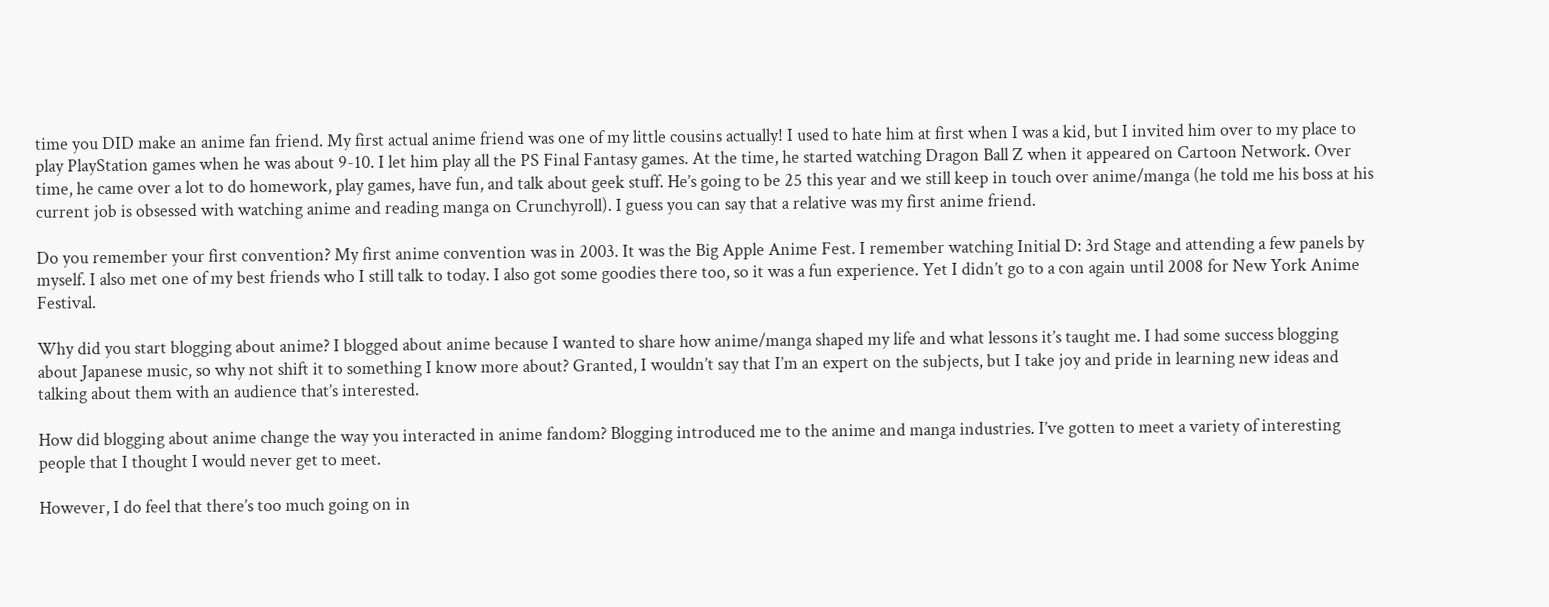time you DID make an anime fan friend. My first actual anime friend was one of my little cousins actually! I used to hate him at first when I was a kid, but I invited him over to my place to play PlayStation games when he was about 9-10. I let him play all the PS Final Fantasy games. At the time, he started watching Dragon Ball Z when it appeared on Cartoon Network. Over time, he came over a lot to do homework, play games, have fun, and talk about geek stuff. He’s going to be 25 this year and we still keep in touch over anime/manga (he told me his boss at his current job is obsessed with watching anime and reading manga on Crunchyroll). I guess you can say that a relative was my first anime friend.

Do you remember your first convention? My first anime convention was in 2003. It was the Big Apple Anime Fest. I remember watching Initial D: 3rd Stage and attending a few panels by myself. I also met one of my best friends who I still talk to today. I also got some goodies there too, so it was a fun experience. Yet I didn’t go to a con again until 2008 for New York Anime Festival.

Why did you start blogging about anime? I blogged about anime because I wanted to share how anime/manga shaped my life and what lessons it’s taught me. I had some success blogging about Japanese music, so why not shift it to something I know more about? Granted, I wouldn’t say that I’m an expert on the subjects, but I take joy and pride in learning new ideas and talking about them with an audience that’s interested.

How did blogging about anime change the way you interacted in anime fandom? Blogging introduced me to the anime and manga industries. I’ve gotten to meet a variety of interesting people that I thought I would never get to meet.

However, I do feel that there’s too much going on in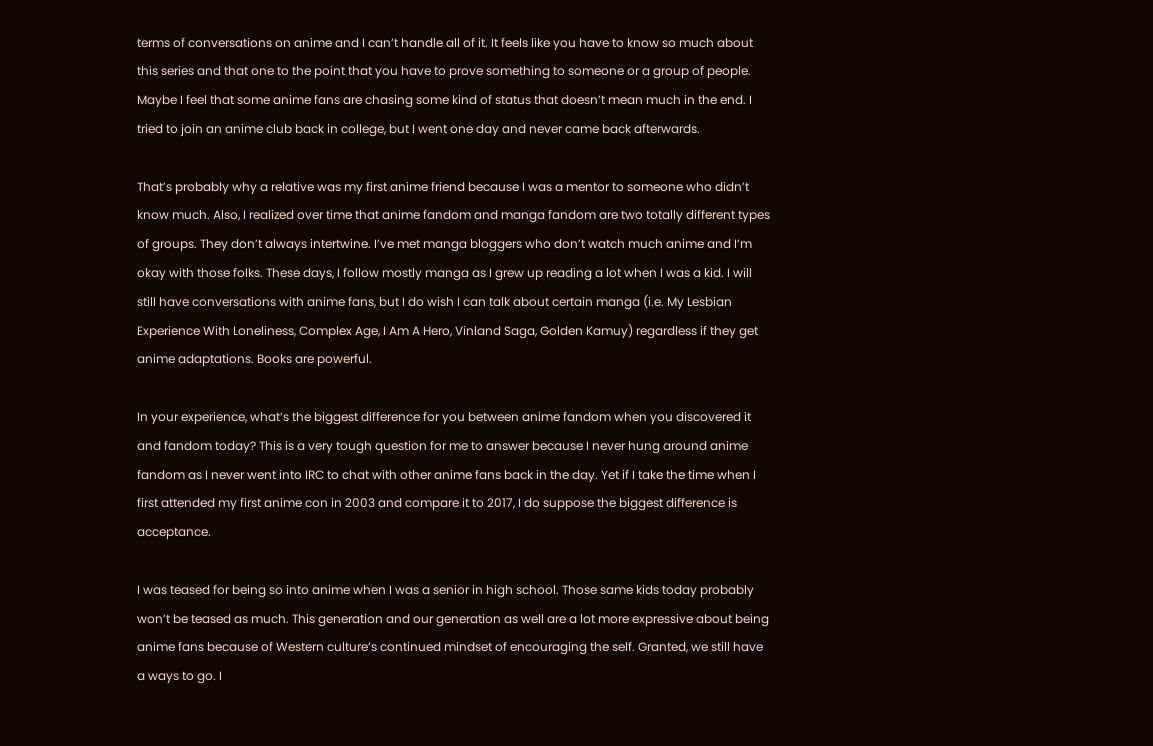terms of conversations on anime and I can’t handle all of it. It feels like you have to know so much about this series and that one to the point that you have to prove something to someone or a group of people. Maybe I feel that some anime fans are chasing some kind of status that doesn’t mean much in the end. I tried to join an anime club back in college, but I went one day and never came back afterwards.

That’s probably why a relative was my first anime friend because I was a mentor to someone who didn’t know much. Also, I realized over time that anime fandom and manga fandom are two totally different types of groups. They don’t always intertwine. I’ve met manga bloggers who don’t watch much anime and I’m okay with those folks. These days, I follow mostly manga as I grew up reading a lot when I was a kid. I will still have conversations with anime fans, but I do wish I can talk about certain manga (i.e. My Lesbian Experience With Loneliness, Complex Age, I Am A Hero, Vinland Saga, Golden Kamuy) regardless if they get anime adaptations. Books are powerful.

In your experience, what’s the biggest difference for you between anime fandom when you discovered it and fandom today? This is a very tough question for me to answer because I never hung around anime fandom as I never went into IRC to chat with other anime fans back in the day. Yet if I take the time when I first attended my first anime con in 2003 and compare it to 2017, I do suppose the biggest difference is acceptance.

I was teased for being so into anime when I was a senior in high school. Those same kids today probably won’t be teased as much. This generation and our generation as well are a lot more expressive about being anime fans because of Western culture’s continued mindset of encouraging the self. Granted, we still have a ways to go. I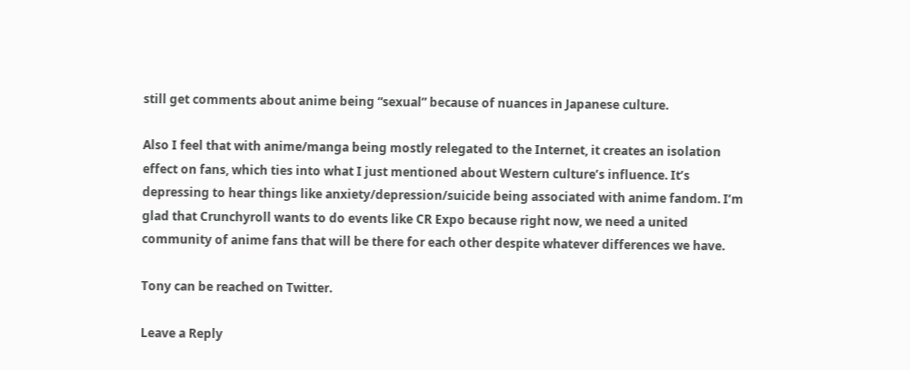still get comments about anime being “sexual” because of nuances in Japanese culture.

Also I feel that with anime/manga being mostly relegated to the Internet, it creates an isolation effect on fans, which ties into what I just mentioned about Western culture’s influence. It’s depressing to hear things like anxiety/depression/suicide being associated with anime fandom. I’m glad that Crunchyroll wants to do events like CR Expo because right now, we need a united community of anime fans that will be there for each other despite whatever differences we have.

Tony can be reached on Twitter.

Leave a Reply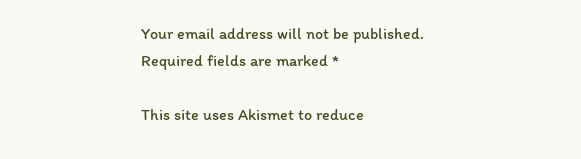Your email address will not be published. Required fields are marked *

This site uses Akismet to reduce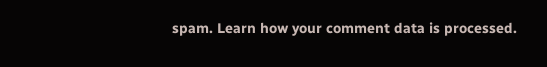spam. Learn how your comment data is processed.